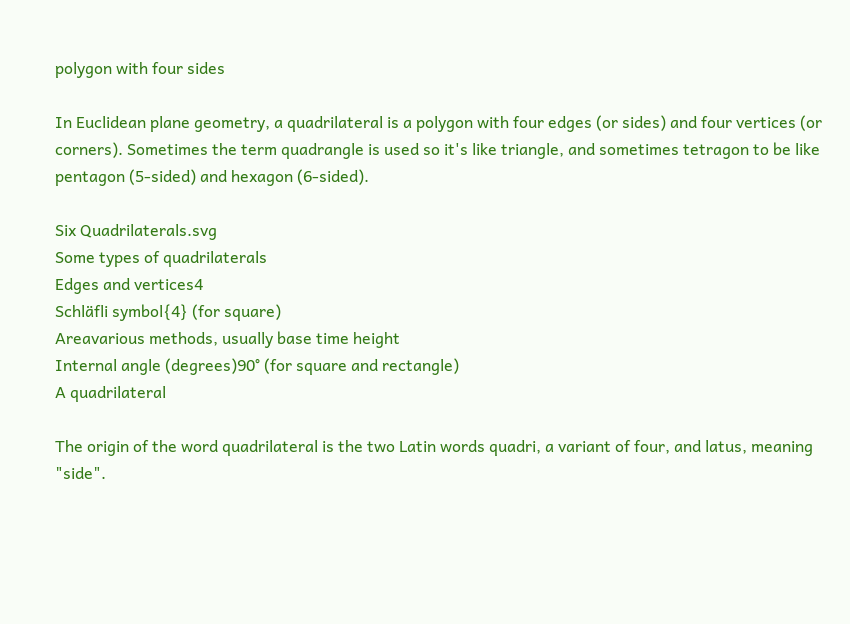polygon with four sides

In Euclidean plane geometry, a quadrilateral is a polygon with four edges (or sides) and four vertices (or corners). Sometimes the term quadrangle is used so it's like triangle, and sometimes tetragon to be like pentagon (5-sided) and hexagon (6-sided).

Six Quadrilaterals.svg
Some types of quadrilaterals
Edges and vertices4
Schläfli symbol{4} (for square)
Areavarious methods, usually base time height
Internal angle (degrees)90° (for square and rectangle)
A quadrilateral

The origin of the word quadrilateral is the two Latin words quadri, a variant of four, and latus, meaning "side".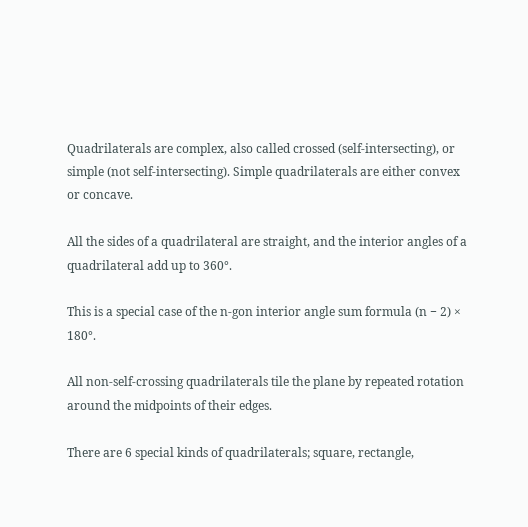Quadrilaterals are complex, also called crossed (self-intersecting), or simple (not self-intersecting). Simple quadrilaterals are either convex or concave.

All the sides of a quadrilateral are straight, and the interior angles of a quadrilateral add up to 360°.

This is a special case of the n-gon interior angle sum formula (n − 2) × 180°.

All non-self-crossing quadrilaterals tile the plane by repeated rotation around the midpoints of their edges.

There are 6 special kinds of quadrilaterals; square, rectangle,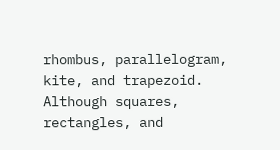rhombus, parallelogram, kite, and trapezoid. Although squares, rectangles, and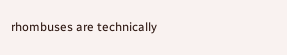rhombuses are technically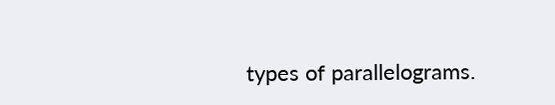types of parallelograms.